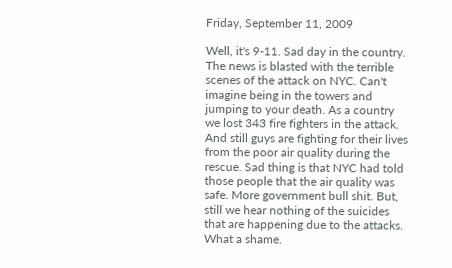Friday, September 11, 2009

Well, it's 9-11. Sad day in the country. The news is blasted with the terrible scenes of the attack on NYC. Can't imagine being in the towers and jumping to your death. As a country we lost 343 fire fighters in the attack. And still guys are fighting for their lives from the poor air quality during the rescue. Sad thing is that NYC had told those people that the air quality was safe. More government bull shit. But, still we hear nothing of the suicides that are happening due to the attacks. What a shame.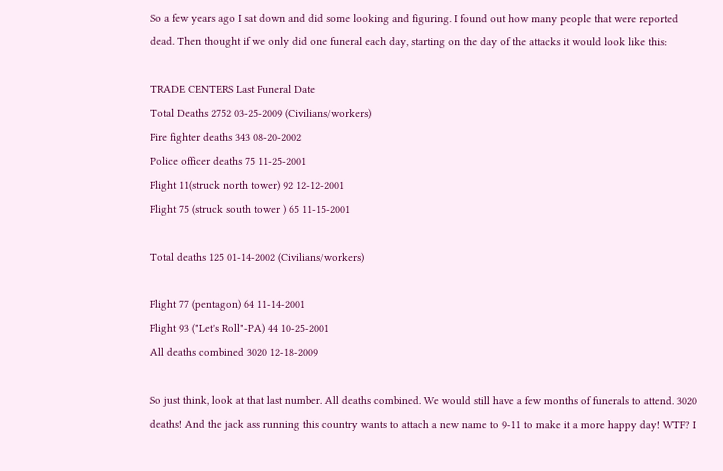So a few years ago I sat down and did some looking and figuring. I found out how many people that were reported dead. Then thought if we only did one funeral each day, starting on the day of the attacks it would look like this:

TRADE CENTERS Last Funeral Date
Total Deaths 2752 03-25-2009 (Civilians/workers)
Fire fighter deaths 343 08-20-2002
Police officer deaths 75 11-25-2001
Flight 11(struck north tower) 92 12-12-2001
Flight 75 (struck south tower ) 65 11-15-2001

Total deaths 125 01-14-2002 (Civilians/workers)

Flight 77 (pentagon) 64 11-14-2001
Flight 93 ("Let's Roll"-PA) 44 10-25-2001
All deaths combined 3020 12-18-2009

So just think, look at that last number. All deaths combined. We would still have a few months of funerals to attend. 3020 deaths! And the jack ass running this country wants to attach a new name to 9-11 to make it a more happy day! WTF? I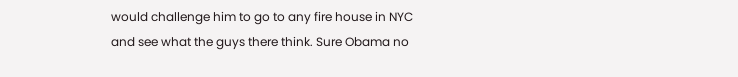would challenge him to go to any fire house in NYC and see what the guys there think. Sure Obama no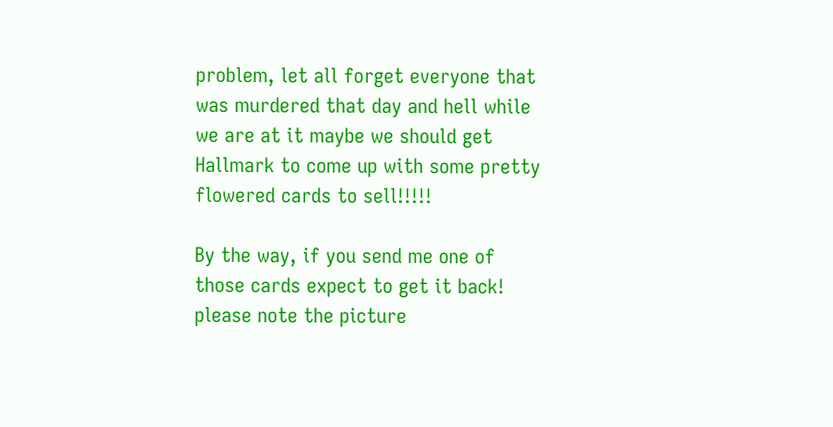problem, let all forget everyone that was murdered that day and hell while we are at it maybe we should get Hallmark to come up with some pretty flowered cards to sell!!!!!

By the way, if you send me one of those cards expect to get it back!
please note the picture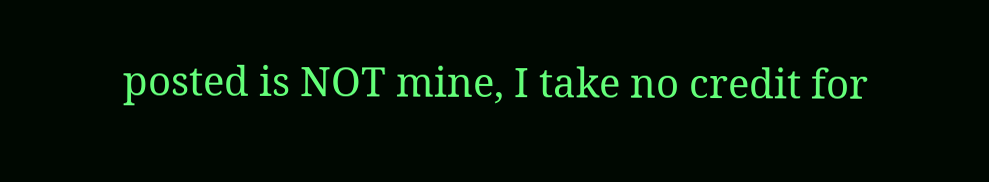posted is NOT mine, I take no credit for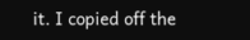it. I copied off the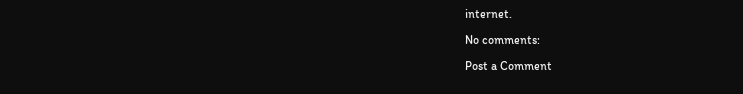internet.

No comments:

Post a Comment